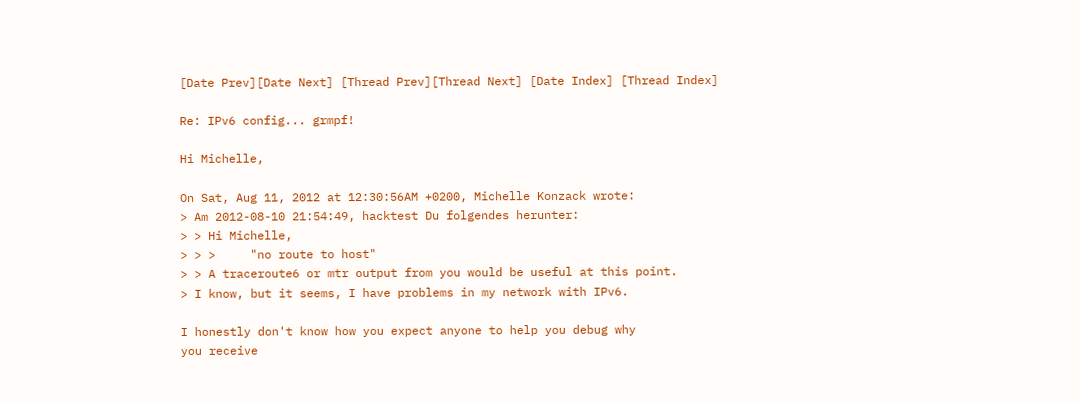[Date Prev][Date Next] [Thread Prev][Thread Next] [Date Index] [Thread Index]

Re: IPv6 config... grmpf!

Hi Michelle,

On Sat, Aug 11, 2012 at 12:30:56AM +0200, Michelle Konzack wrote:
> Am 2012-08-10 21:54:49, hacktest Du folgendes herunter:
> > Hi Michelle,
> > >     "no route to host"
> > A traceroute6 or mtr output from you would be useful at this point.
> I know, but it seems, I have problems in my network with IPv6.

I honestly don't know how you expect anyone to help you debug why
you receive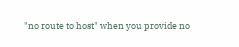"no route to host" when you provide no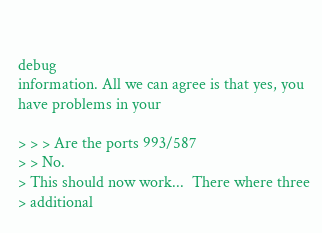debug
information. All we can agree is that yes, you have problems in your

> > > Are the ports 993/587
> > No.
> This should now work...  There where three
> additional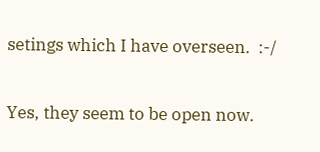setings which I have overseen.  :-/

Yes, they seem to be open now.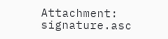Attachment: signature.asc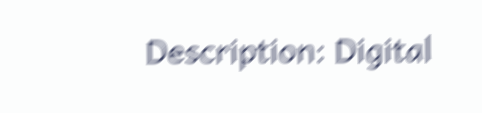Description: Digital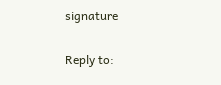signature

Reply to: